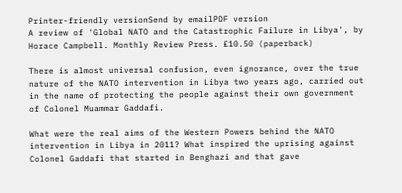Printer-friendly versionSend by emailPDF version
A review of 'Global NATO and the Catastrophic Failure in Libya', by Horace Campbell. Monthly Review Press. £10.50 (paperback)

There is almost universal confusion, even ignorance, over the true nature of the NATO intervention in Libya two years ago, carried out in the name of protecting the people against their own government of Colonel Muammar Gaddafi.

What were the real aims of the Western Powers behind the NATO intervention in Libya in 2011? What inspired the uprising against Colonel Gaddafi that started in Benghazi and that gave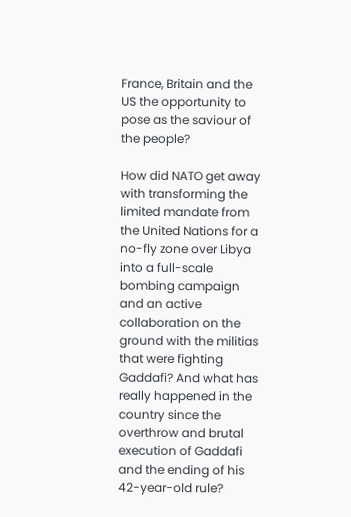France, Britain and the US the opportunity to pose as the saviour of the people?

How did NATO get away with transforming the limited mandate from the United Nations for a no-fly zone over Libya into a full-scale bombing campaign and an active collaboration on the ground with the militias that were fighting Gaddafi? And what has really happened in the country since the overthrow and brutal execution of Gaddafi and the ending of his 42-year-old rule?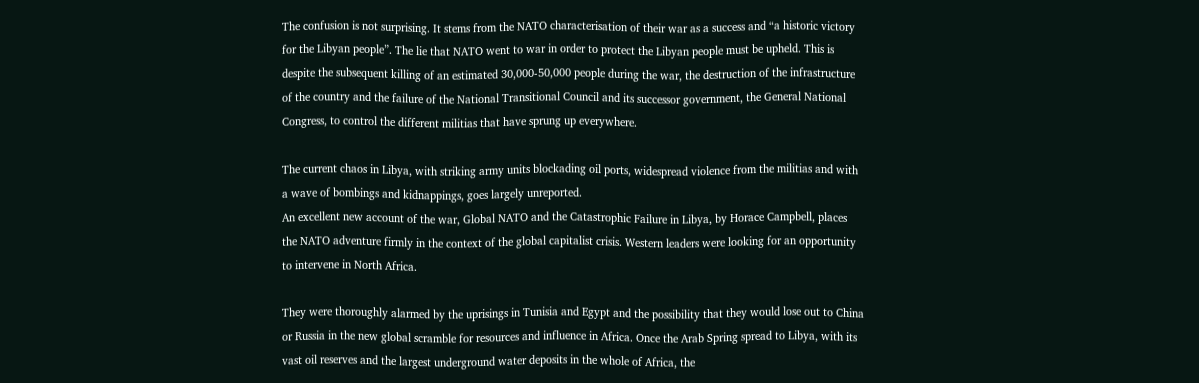The confusion is not surprising. It stems from the NATO characterisation of their war as a success and “a historic victory for the Libyan people”. The lie that NATO went to war in order to protect the Libyan people must be upheld. This is despite the subsequent killing of an estimated 30,000-50,000 people during the war, the destruction of the infrastructure of the country and the failure of the National Transitional Council and its successor government, the General National Congress, to control the different militias that have sprung up everywhere.

The current chaos in Libya, with striking army units blockading oil ports, widespread violence from the militias and with a wave of bombings and kidnappings, goes largely unreported.
An excellent new account of the war, Global NATO and the Catastrophic Failure in Libya, by Horace Campbell, places the NATO adventure firmly in the context of the global capitalist crisis. Western leaders were looking for an opportunity to intervene in North Africa.

They were thoroughly alarmed by the uprisings in Tunisia and Egypt and the possibility that they would lose out to China or Russia in the new global scramble for resources and influence in Africa. Once the Arab Spring spread to Libya, with its vast oil reserves and the largest underground water deposits in the whole of Africa, the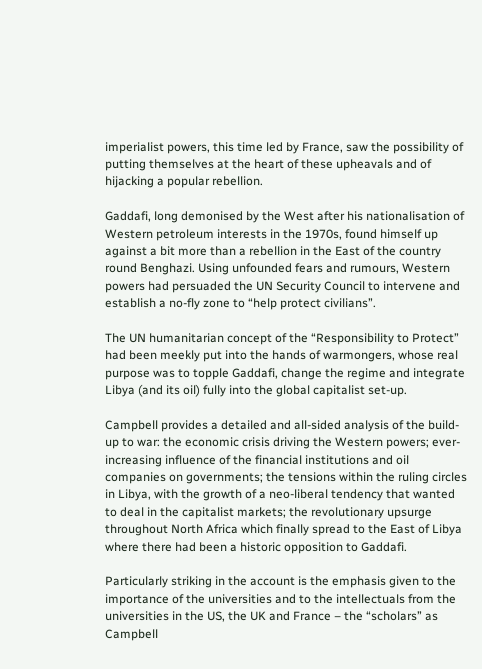imperialist powers, this time led by France, saw the possibility of putting themselves at the heart of these upheavals and of hijacking a popular rebellion.

Gaddafi, long demonised by the West after his nationalisation of Western petroleum interests in the 1970s, found himself up against a bit more than a rebellion in the East of the country round Benghazi. Using unfounded fears and rumours, Western powers had persuaded the UN Security Council to intervene and establish a no-fly zone to “help protect civilians”.

The UN humanitarian concept of the “Responsibility to Protect” had been meekly put into the hands of warmongers, whose real purpose was to topple Gaddafi, change the regime and integrate Libya (and its oil) fully into the global capitalist set-up.

Campbell provides a detailed and all-sided analysis of the build-up to war: the economic crisis driving the Western powers; ever-increasing influence of the financial institutions and oil companies on governments; the tensions within the ruling circles in Libya, with the growth of a neo-liberal tendency that wanted to deal in the capitalist markets; the revolutionary upsurge throughout North Africa which finally spread to the East of Libya where there had been a historic opposition to Gaddafi.

Particularly striking in the account is the emphasis given to the importance of the universities and to the intellectuals from the universities in the US, the UK and France – the “scholars” as Campbell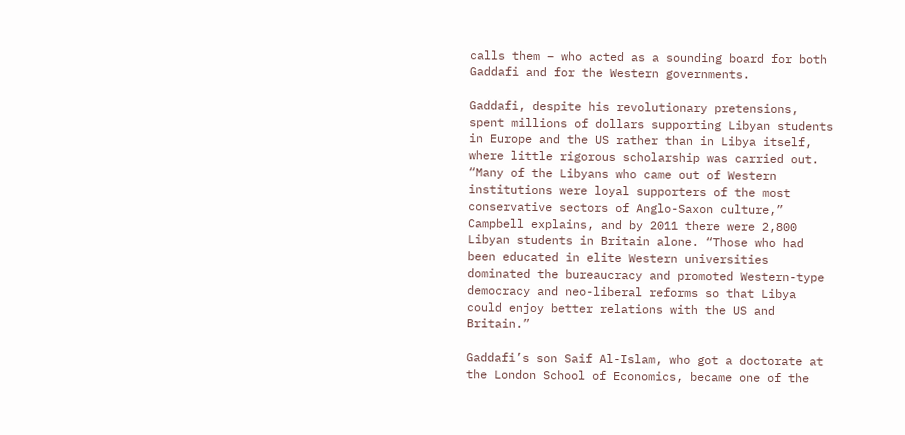calls them – who acted as a sounding board for both Gaddafi and for the Western governments.

Gaddafi, despite his revolutionary pretensions, spent millions of dollars supporting Libyan students in Europe and the US rather than in Libya itself, where little rigorous scholarship was carried out. “Many of the Libyans who came out of Western institutions were loyal supporters of the most conservative sectors of Anglo-Saxon culture,” Campbell explains, and by 2011 there were 2,800 Libyan students in Britain alone. “Those who had been educated in elite Western universities dominated the bureaucracy and promoted Western-type democracy and neo-liberal reforms so that Libya could enjoy better relations with the US and Britain.”

Gaddafi’s son Saif Al-Islam, who got a doctorate at the London School of Economics, became one of the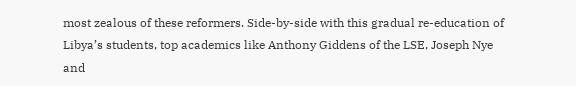most zealous of these reformers. Side-by-side with this gradual re-education of Libya’s students, top academics like Anthony Giddens of the LSE, Joseph Nye and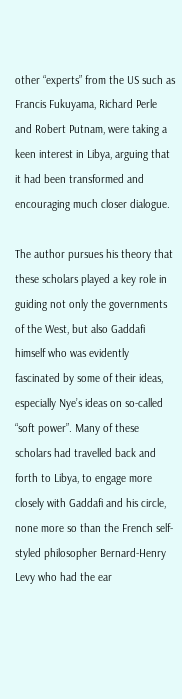other “experts” from the US such as Francis Fukuyama, Richard Perle and Robert Putnam, were taking a keen interest in Libya, arguing that it had been transformed and encouraging much closer dialogue.

The author pursues his theory that these scholars played a key role in guiding not only the governments of the West, but also Gaddafi himself who was evidently fascinated by some of their ideas, especially Nye’s ideas on so-called “soft power”. Many of these scholars had travelled back and forth to Libya, to engage more closely with Gaddafi and his circle, none more so than the French self-styled philosopher Bernard-Henry Levy who had the ear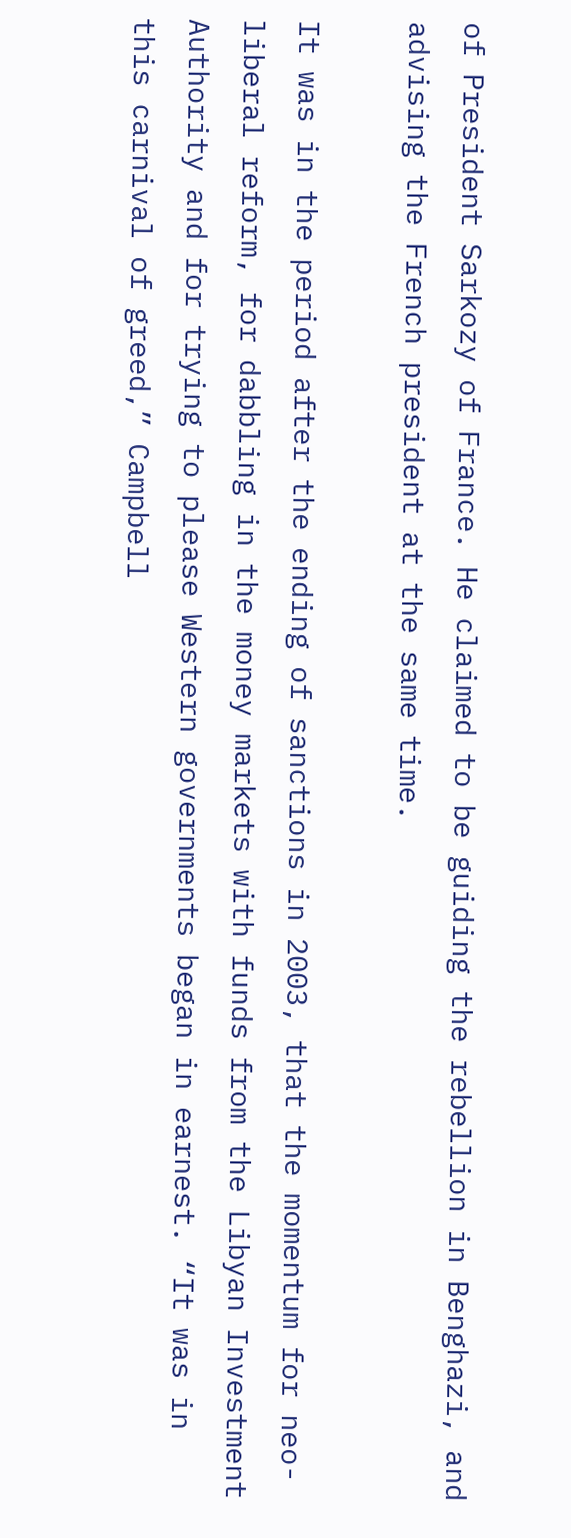of President Sarkozy of France. He claimed to be guiding the rebellion in Benghazi, and advising the French president at the same time.

It was in the period after the ending of sanctions in 2003, that the momentum for neo-liberal reform, for dabbling in the money markets with funds from the Libyan Investment Authority and for trying to please Western governments began in earnest. “It was in this carnival of greed,” Campbell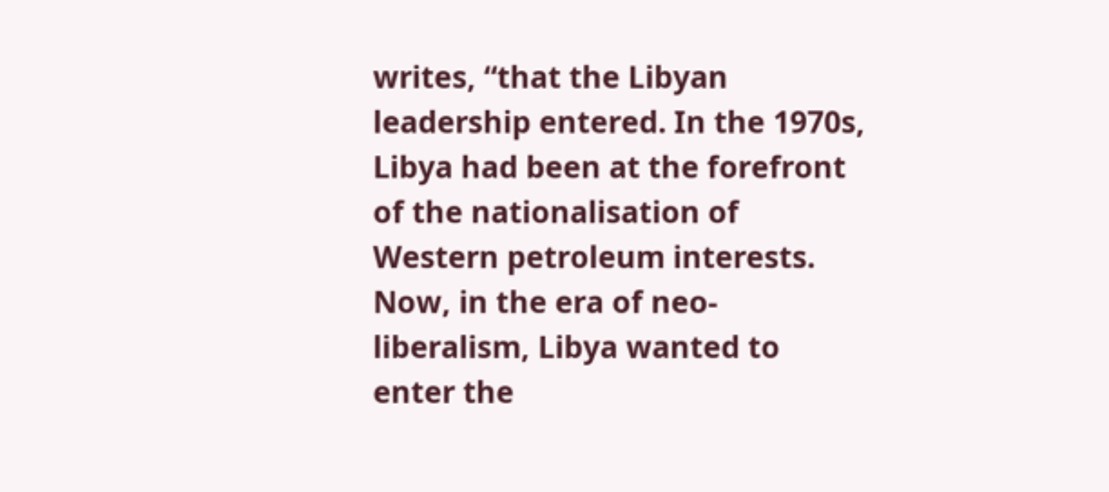writes, “that the Libyan leadership entered. In the 1970s, Libya had been at the forefront of the nationalisation of Western petroleum interests. Now, in the era of neo-liberalism, Libya wanted to enter the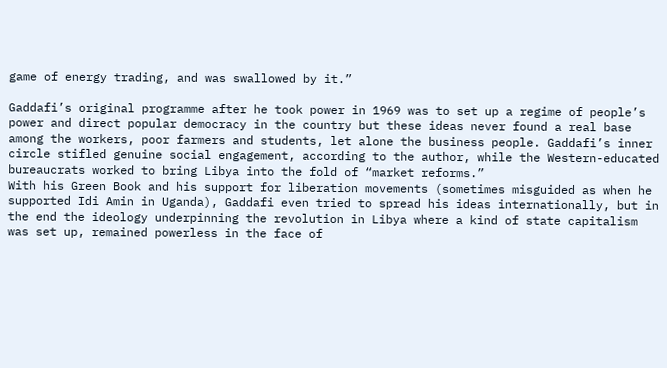game of energy trading, and was swallowed by it.”

Gaddafi’s original programme after he took power in 1969 was to set up a regime of people’s power and direct popular democracy in the country but these ideas never found a real base among the workers, poor farmers and students, let alone the business people. Gaddafi’s inner circle stifled genuine social engagement, according to the author, while the Western-educated bureaucrats worked to bring Libya into the fold of “market reforms.”
With his Green Book and his support for liberation movements (sometimes misguided as when he supported Idi Amin in Uganda), Gaddafi even tried to spread his ideas internationally, but in the end the ideology underpinning the revolution in Libya where a kind of state capitalism was set up, remained powerless in the face of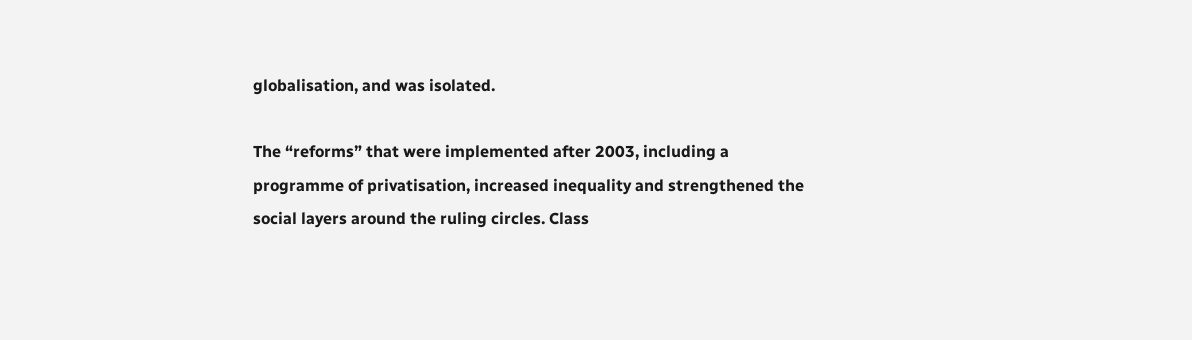globalisation, and was isolated.

The “reforms” that were implemented after 2003, including a programme of privatisation, increased inequality and strengthened the social layers around the ruling circles. Class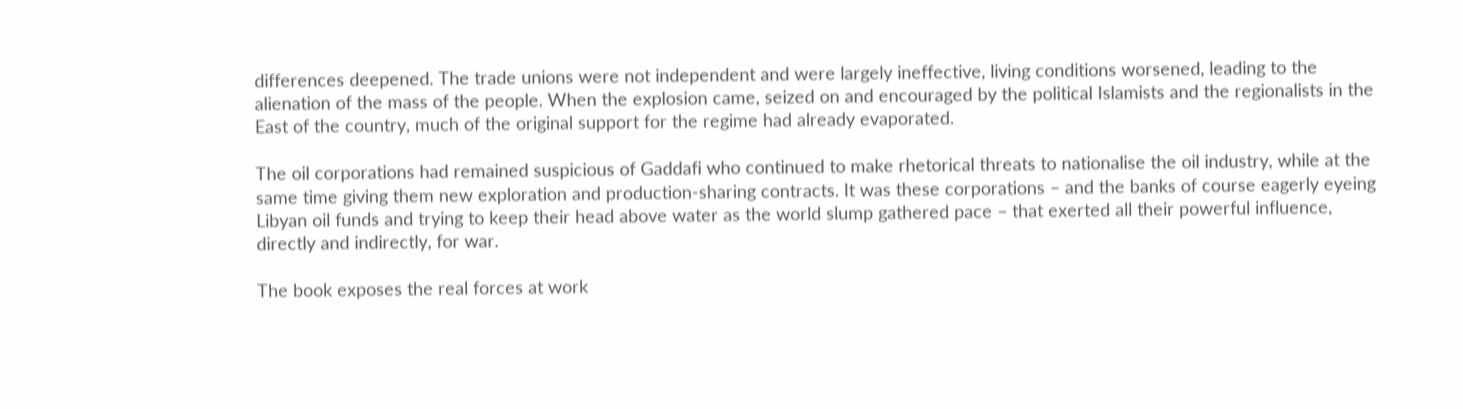differences deepened. The trade unions were not independent and were largely ineffective, living conditions worsened, leading to the alienation of the mass of the people. When the explosion came, seized on and encouraged by the political Islamists and the regionalists in the East of the country, much of the original support for the regime had already evaporated.

The oil corporations had remained suspicious of Gaddafi who continued to make rhetorical threats to nationalise the oil industry, while at the same time giving them new exploration and production-sharing contracts. It was these corporations – and the banks of course eagerly eyeing Libyan oil funds and trying to keep their head above water as the world slump gathered pace – that exerted all their powerful influence, directly and indirectly, for war.

The book exposes the real forces at work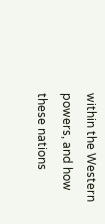within the Western powers, and how these nations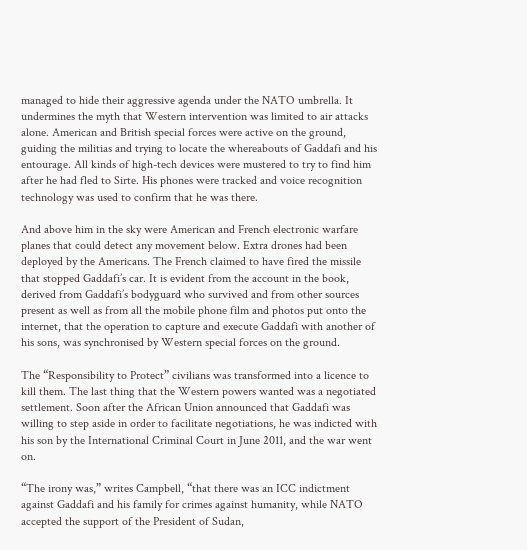managed to hide their aggressive agenda under the NATO umbrella. It undermines the myth that Western intervention was limited to air attacks alone. American and British special forces were active on the ground, guiding the militias and trying to locate the whereabouts of Gaddafi and his entourage. All kinds of high-tech devices were mustered to try to find him after he had fled to Sirte. His phones were tracked and voice recognition technology was used to confirm that he was there.

And above him in the sky were American and French electronic warfare planes that could detect any movement below. Extra drones had been deployed by the Americans. The French claimed to have fired the missile that stopped Gaddafi’s car. It is evident from the account in the book, derived from Gaddafi’s bodyguard who survived and from other sources present as well as from all the mobile phone film and photos put onto the internet, that the operation to capture and execute Gaddafi with another of his sons, was synchronised by Western special forces on the ground.

The “Responsibility to Protect” civilians was transformed into a licence to kill them. The last thing that the Western powers wanted was a negotiated settlement. Soon after the African Union announced that Gaddafi was willing to step aside in order to facilitate negotiations, he was indicted with his son by the International Criminal Court in June 2011, and the war went on.

“The irony was,” writes Campbell, “that there was an ICC indictment against Gaddafi and his family for crimes against humanity, while NATO accepted the support of the President of Sudan,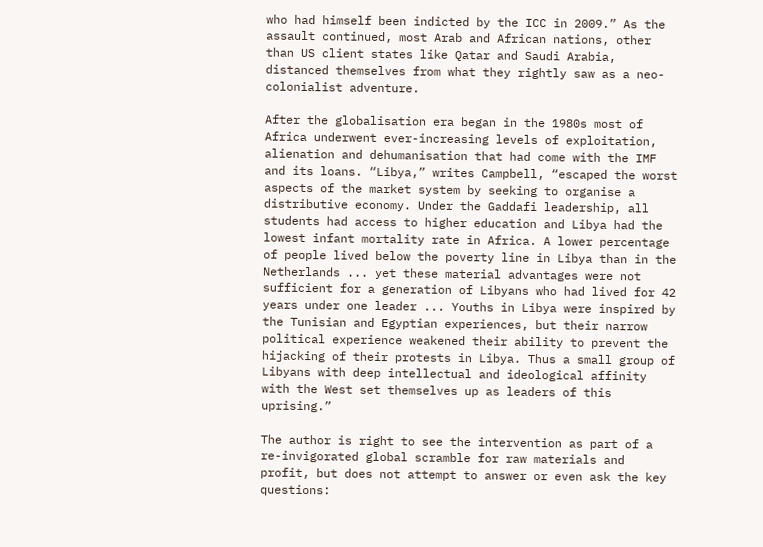who had himself been indicted by the ICC in 2009.” As the assault continued, most Arab and African nations, other than US client states like Qatar and Saudi Arabia, distanced themselves from what they rightly saw as a neo-colonialist adventure.

After the globalisation era began in the 1980s most of Africa underwent ever-increasing levels of exploitation, alienation and dehumanisation that had come with the IMF and its loans. “Libya,” writes Campbell, “escaped the worst aspects of the market system by seeking to organise a distributive economy. Under the Gaddafi leadership, all students had access to higher education and Libya had the lowest infant mortality rate in Africa. A lower percentage of people lived below the poverty line in Libya than in the Netherlands ... yet these material advantages were not sufficient for a generation of Libyans who had lived for 42 years under one leader ... Youths in Libya were inspired by the Tunisian and Egyptian experiences, but their narrow political experience weakened their ability to prevent the hijacking of their protests in Libya. Thus a small group of Libyans with deep intellectual and ideological affinity with the West set themselves up as leaders of this uprising.”

The author is right to see the intervention as part of a re-invigorated global scramble for raw materials and profit, but does not attempt to answer or even ask the key questions: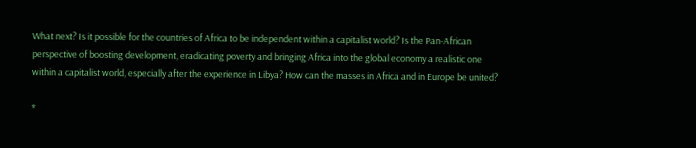What next? Is it possible for the countries of Africa to be independent within a capitalist world? Is the Pan-African perspective of boosting development, eradicating poverty and bringing Africa into the global economy a realistic one within a capitalist world, especially after the experience in Libya? How can the masses in Africa and in Europe be united?

*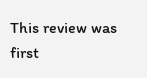This review was first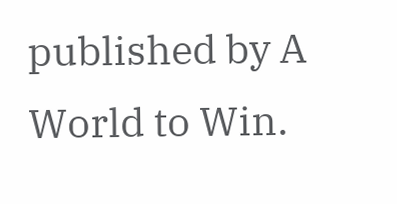published by A World to Win.